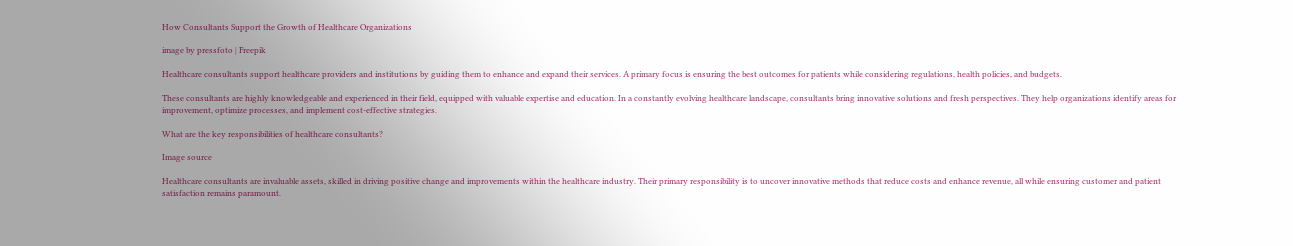How Consultants Support the Growth of Healthcare Organizations

image by pressfoto | Freepik

Healthcare consultants support healthcare providers and institutions by guiding them to enhance and expand their services. A primary focus is ensuring the best outcomes for patients while considering regulations, health policies, and budgets.

These consultants are highly knowledgeable and experienced in their field, equipped with valuable expertise and education. In a constantly evolving healthcare landscape, consultants bring innovative solutions and fresh perspectives. They help organizations identify areas for improvement, optimize processes, and implement cost-effective strategies.

What are the key responsibilities of healthcare consultants?

Image source

Healthcare consultants are invaluable assets, skilled in driving positive change and improvements within the healthcare industry. Their primary responsibility is to uncover innovative methods that reduce costs and enhance revenue, all while ensuring customer and patient satisfaction remains paramount.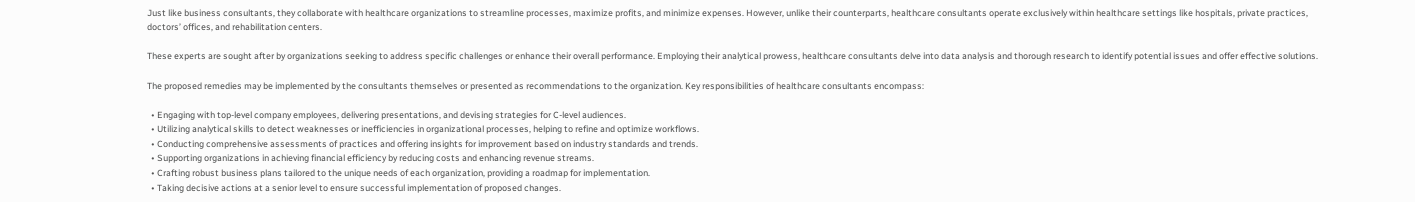Just like business consultants, they collaborate with healthcare organizations to streamline processes, maximize profits, and minimize expenses. However, unlike their counterparts, healthcare consultants operate exclusively within healthcare settings like hospitals, private practices, doctors’ offices, and rehabilitation centers.

These experts are sought after by organizations seeking to address specific challenges or enhance their overall performance. Employing their analytical prowess, healthcare consultants delve into data analysis and thorough research to identify potential issues and offer effective solutions.

The proposed remedies may be implemented by the consultants themselves or presented as recommendations to the organization. Key responsibilities of healthcare consultants encompass:

  • Engaging with top-level company employees, delivering presentations, and devising strategies for C-level audiences.
  • Utilizing analytical skills to detect weaknesses or inefficiencies in organizational processes, helping to refine and optimize workflows.
  • Conducting comprehensive assessments of practices and offering insights for improvement based on industry standards and trends.
  • Supporting organizations in achieving financial efficiency by reducing costs and enhancing revenue streams.
  • Crafting robust business plans tailored to the unique needs of each organization, providing a roadmap for implementation.
  • Taking decisive actions at a senior level to ensure successful implementation of proposed changes.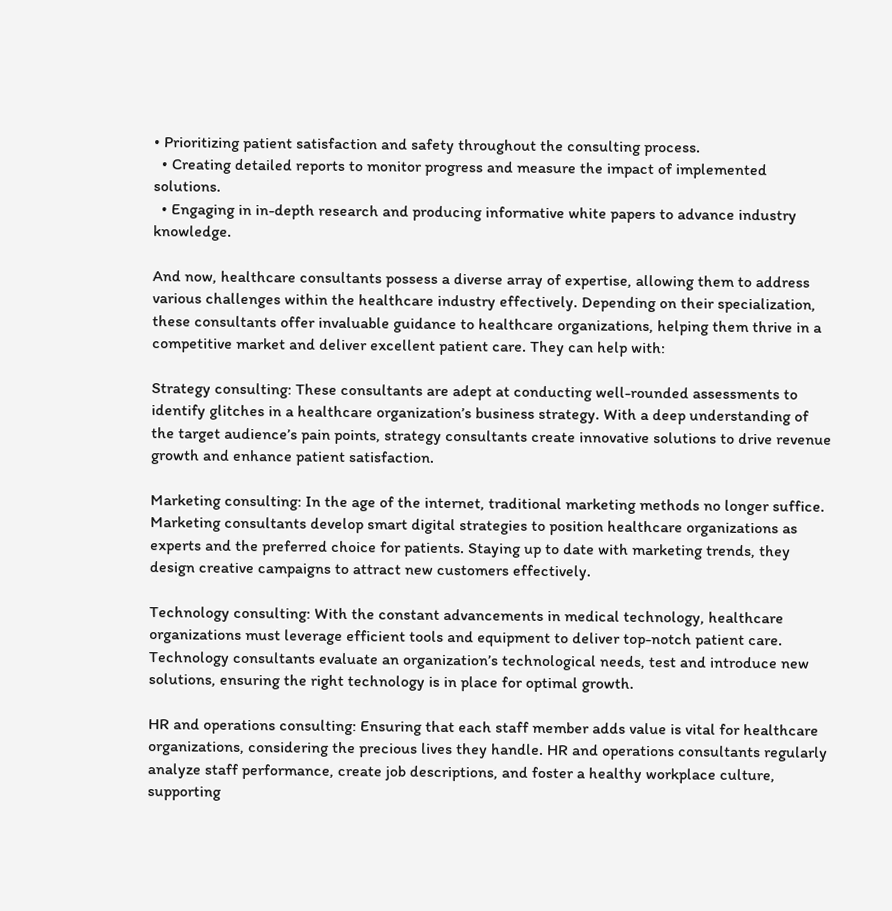• Prioritizing patient satisfaction and safety throughout the consulting process.
  • Creating detailed reports to monitor progress and measure the impact of implemented solutions.
  • Engaging in in-depth research and producing informative white papers to advance industry knowledge.

And now, healthcare consultants possess a diverse array of expertise, allowing them to address various challenges within the healthcare industry effectively. Depending on their specialization, these consultants offer invaluable guidance to healthcare organizations, helping them thrive in a competitive market and deliver excellent patient care. They can help with:

Strategy consulting: These consultants are adept at conducting well-rounded assessments to identify glitches in a healthcare organization’s business strategy. With a deep understanding of the target audience’s pain points, strategy consultants create innovative solutions to drive revenue growth and enhance patient satisfaction.

Marketing consulting: In the age of the internet, traditional marketing methods no longer suffice. Marketing consultants develop smart digital strategies to position healthcare organizations as experts and the preferred choice for patients. Staying up to date with marketing trends, they design creative campaigns to attract new customers effectively.

Technology consulting: With the constant advancements in medical technology, healthcare organizations must leverage efficient tools and equipment to deliver top-notch patient care. Technology consultants evaluate an organization’s technological needs, test and introduce new solutions, ensuring the right technology is in place for optimal growth.

HR and operations consulting: Ensuring that each staff member adds value is vital for healthcare organizations, considering the precious lives they handle. HR and operations consultants regularly analyze staff performance, create job descriptions, and foster a healthy workplace culture, supporting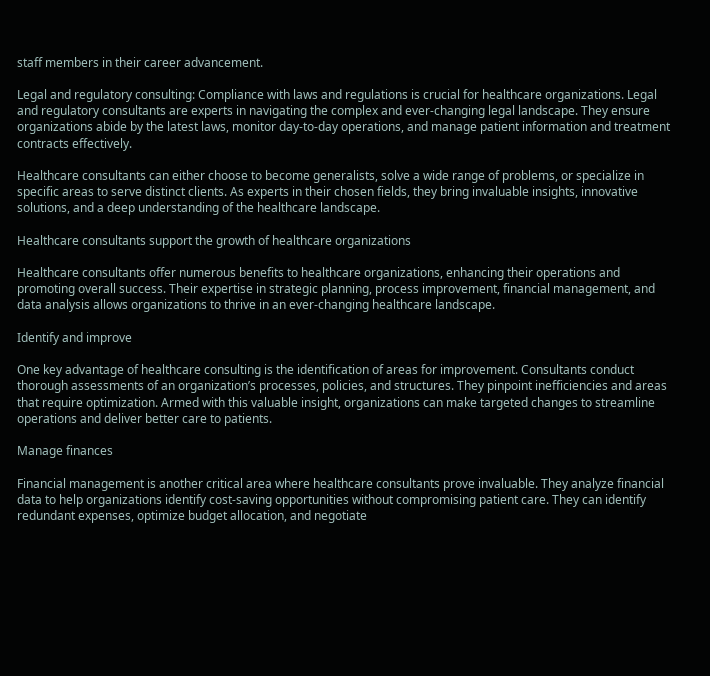staff members in their career advancement.

Legal and regulatory consulting: Compliance with laws and regulations is crucial for healthcare organizations. Legal and regulatory consultants are experts in navigating the complex and ever-changing legal landscape. They ensure organizations abide by the latest laws, monitor day-to-day operations, and manage patient information and treatment contracts effectively.

Healthcare consultants can either choose to become generalists, solve a wide range of problems, or specialize in specific areas to serve distinct clients. As experts in their chosen fields, they bring invaluable insights, innovative solutions, and a deep understanding of the healthcare landscape.

Healthcare consultants support the growth of healthcare organizations

Healthcare consultants offer numerous benefits to healthcare organizations, enhancing their operations and promoting overall success. Their expertise in strategic planning, process improvement, financial management, and data analysis allows organizations to thrive in an ever-changing healthcare landscape.

Identify and improve

One key advantage of healthcare consulting is the identification of areas for improvement. Consultants conduct thorough assessments of an organization’s processes, policies, and structures. They pinpoint inefficiencies and areas that require optimization. Armed with this valuable insight, organizations can make targeted changes to streamline operations and deliver better care to patients.

Manage finances

Financial management is another critical area where healthcare consultants prove invaluable. They analyze financial data to help organizations identify cost-saving opportunities without compromising patient care. They can identify redundant expenses, optimize budget allocation, and negotiate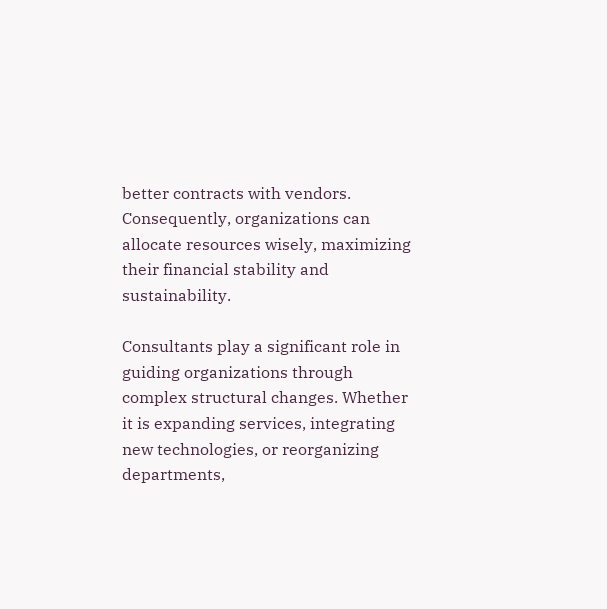better contracts with vendors. Consequently, organizations can allocate resources wisely, maximizing their financial stability and sustainability.

Consultants play a significant role in guiding organizations through complex structural changes. Whether it is expanding services, integrating new technologies, or reorganizing departments,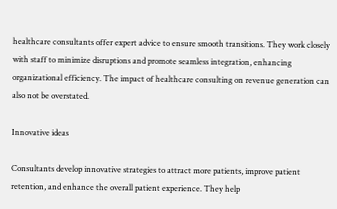healthcare consultants offer expert advice to ensure smooth transitions. They work closely with staff to minimize disruptions and promote seamless integration, enhancing organizational efficiency. The impact of healthcare consulting on revenue generation can also not be overstated.

Innovative ideas

Consultants develop innovative strategies to attract more patients, improve patient retention, and enhance the overall patient experience. They help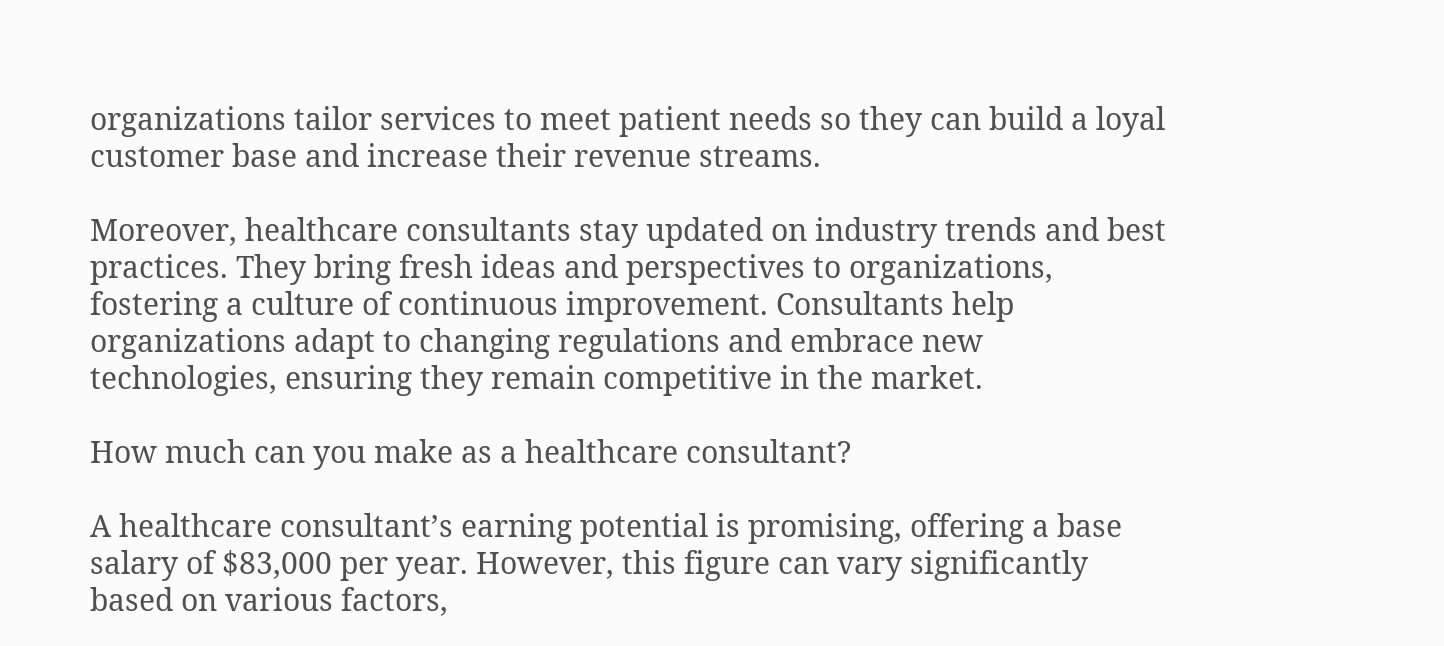organizations tailor services to meet patient needs so they can build a loyal customer base and increase their revenue streams.

Moreover, healthcare consultants stay updated on industry trends and best practices. They bring fresh ideas and perspectives to organizations, fostering a culture of continuous improvement. Consultants help organizations adapt to changing regulations and embrace new technologies, ensuring they remain competitive in the market.

How much can you make as a healthcare consultant?

A healthcare consultant’s earning potential is promising, offering a base salary of $83,000 per year. However, this figure can vary significantly based on various factors,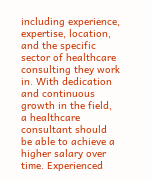including experience, expertise, location, and the specific sector of healthcare consulting they work in. With dedication and continuous growth in the field, a healthcare consultant should be able to achieve a higher salary over time. Experienced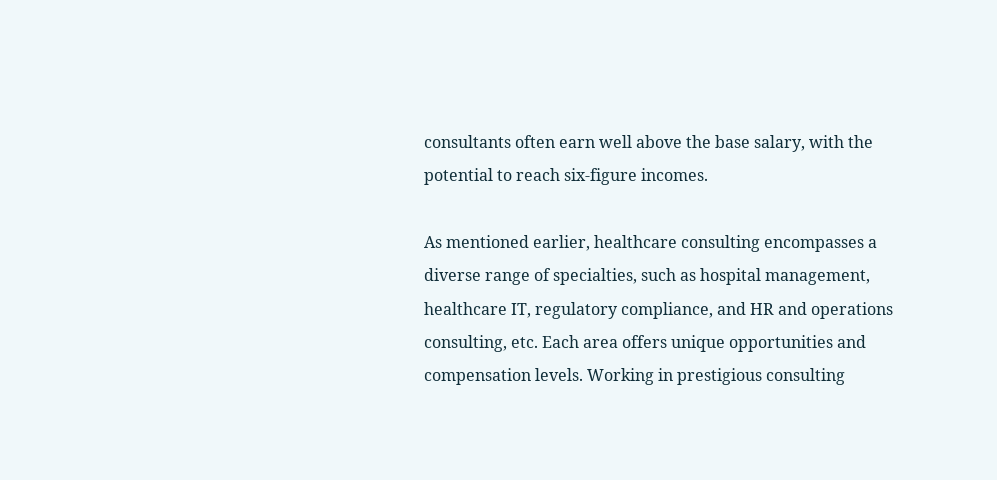consultants often earn well above the base salary, with the potential to reach six-figure incomes.

As mentioned earlier, healthcare consulting encompasses a diverse range of specialties, such as hospital management, healthcare IT, regulatory compliance, and HR and operations consulting, etc. Each area offers unique opportunities and compensation levels. Working in prestigious consulting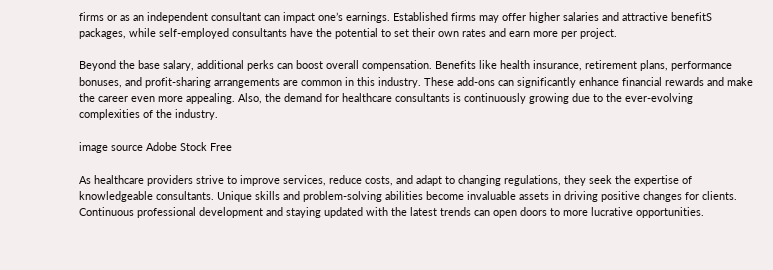firms or as an independent consultant can impact one’s earnings. Established firms may offer higher salaries and attractive benefitS packages, while self-employed consultants have the potential to set their own rates and earn more per project.

Beyond the base salary, additional perks can boost overall compensation. Benefits like health insurance, retirement plans, performance bonuses, and profit-sharing arrangements are common in this industry. These add-ons can significantly enhance financial rewards and make the career even more appealing. Also, the demand for healthcare consultants is continuously growing due to the ever-evolving complexities of the industry.

image source Adobe Stock Free

As healthcare providers strive to improve services, reduce costs, and adapt to changing regulations, they seek the expertise of knowledgeable consultants. Unique skills and problem-solving abilities become invaluable assets in driving positive changes for clients. Continuous professional development and staying updated with the latest trends can open doors to more lucrative opportunities.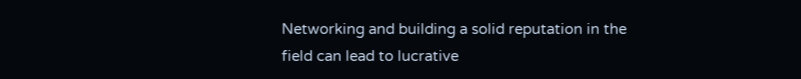Networking and building a solid reputation in the field can lead to lucrative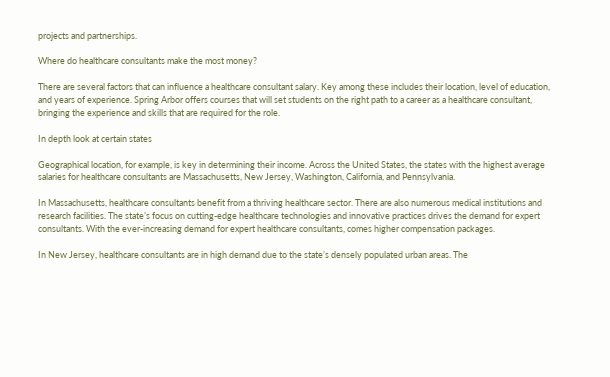projects and partnerships.

Where do healthcare consultants make the most money?

There are several factors that can influence a healthcare consultant salary. Key among these includes their location, level of education, and years of experience. Spring Arbor offers courses that will set students on the right path to a career as a healthcare consultant, bringing the experience and skills that are required for the role.

In depth look at certain states

Geographical location, for example, is key in determining their income. Across the United States, the states with the highest average salaries for healthcare consultants are Massachusetts, New Jersey, Washington, California, and Pennsylvania.

In Massachusetts, healthcare consultants benefit from a thriving healthcare sector. There are also numerous medical institutions and research facilities. The state’s focus on cutting-edge healthcare technologies and innovative practices drives the demand for expert consultants. With the ever-increasing demand for expert healthcare consultants, comes higher compensation packages.

In New Jersey, healthcare consultants are in high demand due to the state’s densely populated urban areas. The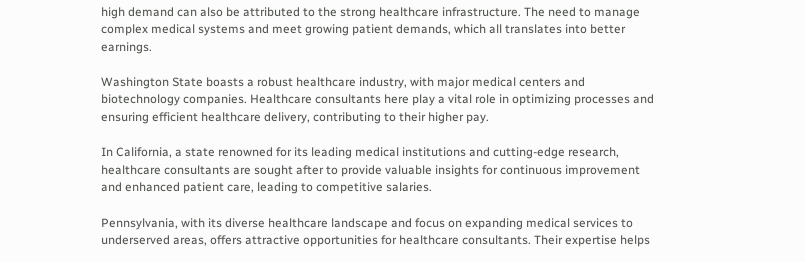high demand can also be attributed to the strong healthcare infrastructure. The need to manage complex medical systems and meet growing patient demands, which all translates into better earnings.

Washington State boasts a robust healthcare industry, with major medical centers and biotechnology companies. Healthcare consultants here play a vital role in optimizing processes and ensuring efficient healthcare delivery, contributing to their higher pay.

In California, a state renowned for its leading medical institutions and cutting-edge research, healthcare consultants are sought after to provide valuable insights for continuous improvement and enhanced patient care, leading to competitive salaries.

Pennsylvania, with its diverse healthcare landscape and focus on expanding medical services to underserved areas, offers attractive opportunities for healthcare consultants. Their expertise helps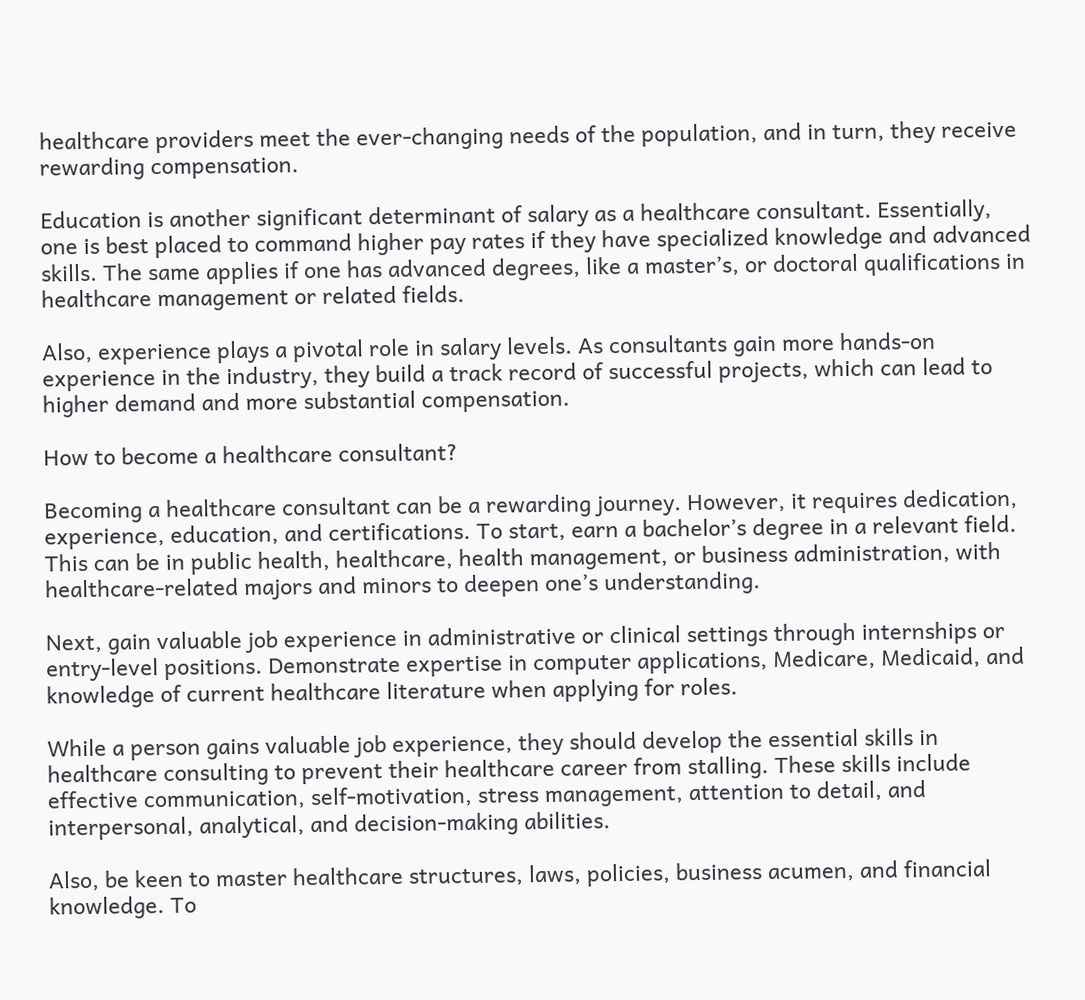healthcare providers meet the ever-changing needs of the population, and in turn, they receive rewarding compensation.

Education is another significant determinant of salary as a healthcare consultant. Essentially, one is best placed to command higher pay rates if they have specialized knowledge and advanced skills. The same applies if one has advanced degrees, like a master’s, or doctoral qualifications in healthcare management or related fields.

Also, experience plays a pivotal role in salary levels. As consultants gain more hands-on experience in the industry, they build a track record of successful projects, which can lead to higher demand and more substantial compensation.

How to become a healthcare consultant?

Becoming a healthcare consultant can be a rewarding journey. However, it requires dedication, experience, education, and certifications. To start, earn a bachelor’s degree in a relevant field. This can be in public health, healthcare, health management, or business administration, with healthcare-related majors and minors to deepen one’s understanding.

Next, gain valuable job experience in administrative or clinical settings through internships or entry-level positions. Demonstrate expertise in computer applications, Medicare, Medicaid, and knowledge of current healthcare literature when applying for roles.

While a person gains valuable job experience, they should develop the essential skills in healthcare consulting to prevent their healthcare career from stalling. These skills include effective communication, self-motivation, stress management, attention to detail, and interpersonal, analytical, and decision-making abilities.

Also, be keen to master healthcare structures, laws, policies, business acumen, and financial knowledge. To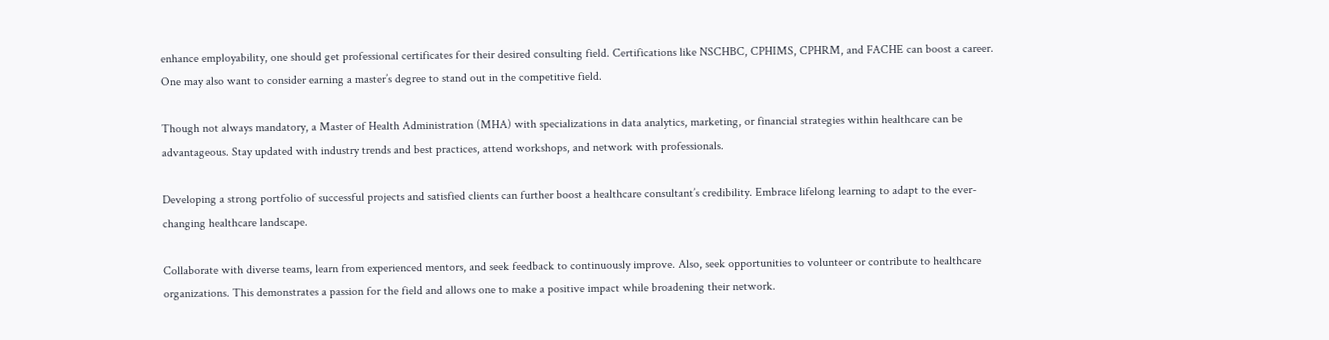enhance employability, one should get professional certificates for their desired consulting field. Certifications like NSCHBC, CPHIMS, CPHRM, and FACHE can boost a career. One may also want to consider earning a master’s degree to stand out in the competitive field.

Though not always mandatory, a Master of Health Administration (MHA) with specializations in data analytics, marketing, or financial strategies within healthcare can be advantageous. Stay updated with industry trends and best practices, attend workshops, and network with professionals.

Developing a strong portfolio of successful projects and satisfied clients can further boost a healthcare consultant’s credibility. Embrace lifelong learning to adapt to the ever-changing healthcare landscape.

Collaborate with diverse teams, learn from experienced mentors, and seek feedback to continuously improve. Also, seek opportunities to volunteer or contribute to healthcare organizations. This demonstrates a passion for the field and allows one to make a positive impact while broadening their network.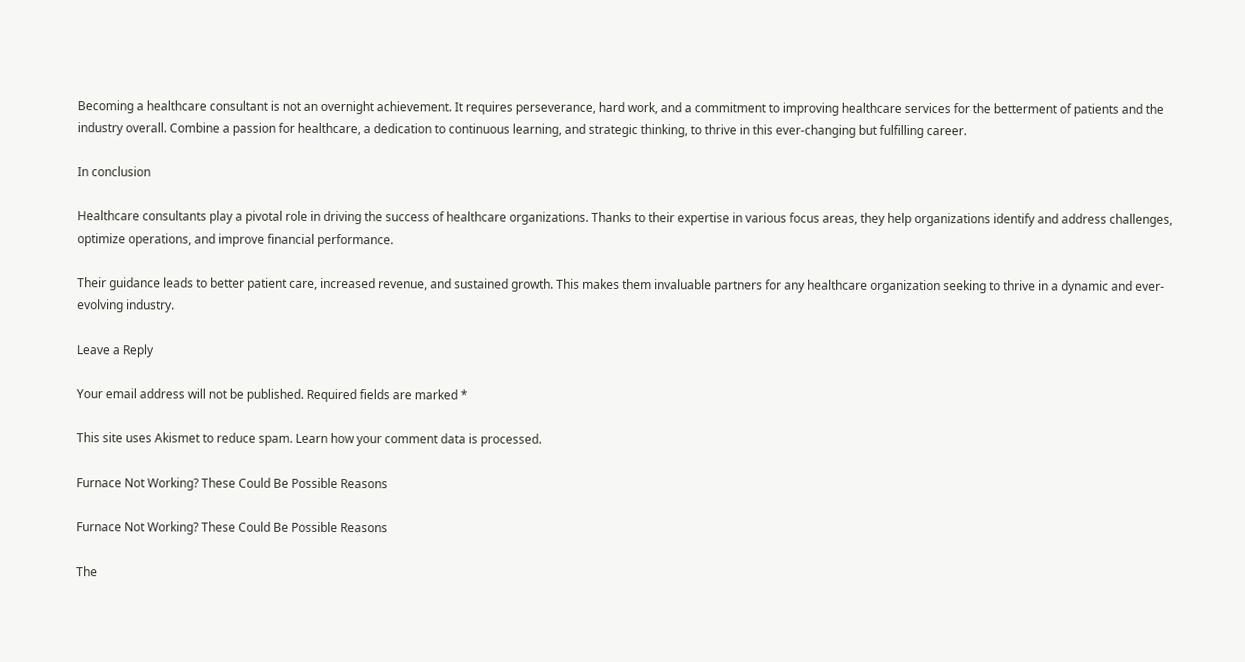Becoming a healthcare consultant is not an overnight achievement. It requires perseverance, hard work, and a commitment to improving healthcare services for the betterment of patients and the industry overall. Combine a passion for healthcare, a dedication to continuous learning, and strategic thinking, to thrive in this ever-changing but fulfilling career.

In conclusion

Healthcare consultants play a pivotal role in driving the success of healthcare organizations. Thanks to their expertise in various focus areas, they help organizations identify and address challenges, optimize operations, and improve financial performance.

Their guidance leads to better patient care, increased revenue, and sustained growth. This makes them invaluable partners for any healthcare organization seeking to thrive in a dynamic and ever-evolving industry.

Leave a Reply

Your email address will not be published. Required fields are marked *

This site uses Akismet to reduce spam. Learn how your comment data is processed.

Furnace Not Working? These Could Be Possible Reasons

Furnace Not Working? These Could Be Possible Reasons

The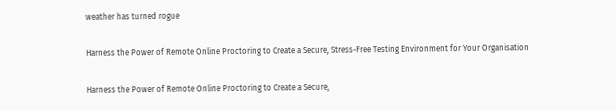weather has turned rogue

Harness the Power of Remote Online Proctoring to Create a Secure, Stress-Free Testing Environment for Your Organisation

Harness the Power of Remote Online Proctoring to Create a Secure,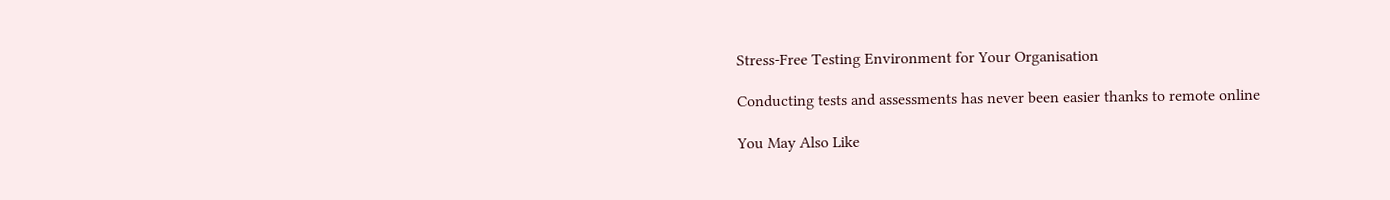Stress-Free Testing Environment for Your Organisation

Conducting tests and assessments has never been easier thanks to remote online

You May Also Like